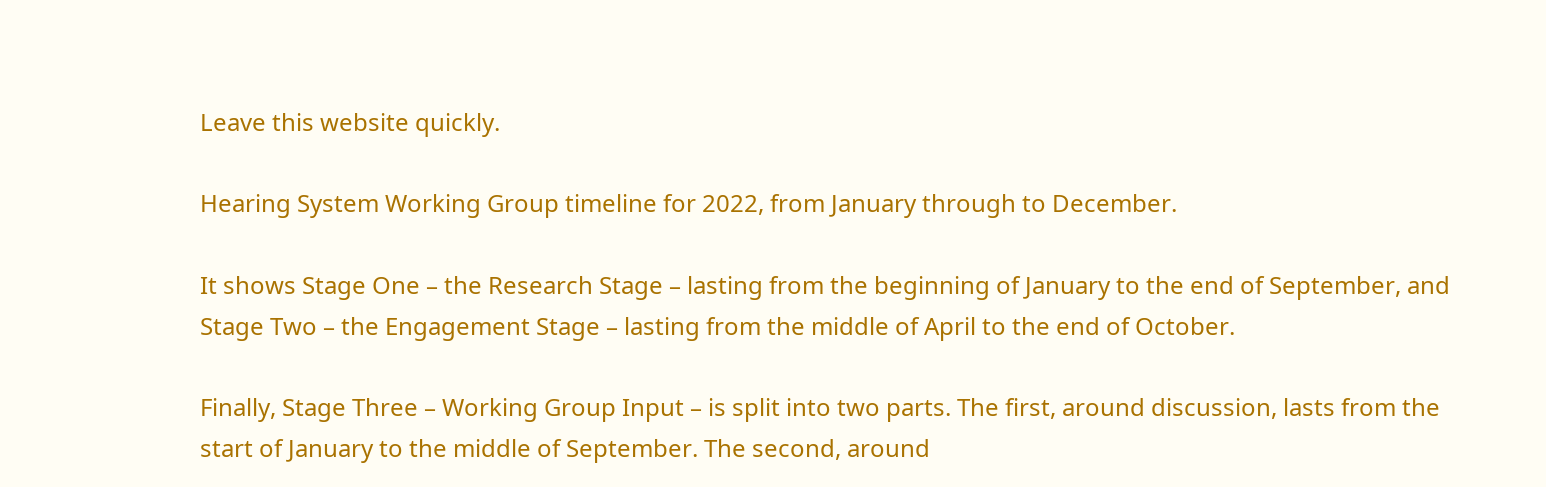Leave this website quickly.

Hearing System Working Group timeline for 2022, from January through to December.

It shows Stage One – the Research Stage – lasting from the beginning of January to the end of September, and Stage Two – the Engagement Stage – lasting from the middle of April to the end of October.

Finally, Stage Three – Working Group Input – is split into two parts. The first, around discussion, lasts from the start of January to the middle of September. The second, around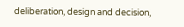deliberation, design and decision,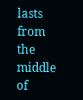lasts from the middle of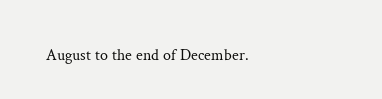August to the end of December.